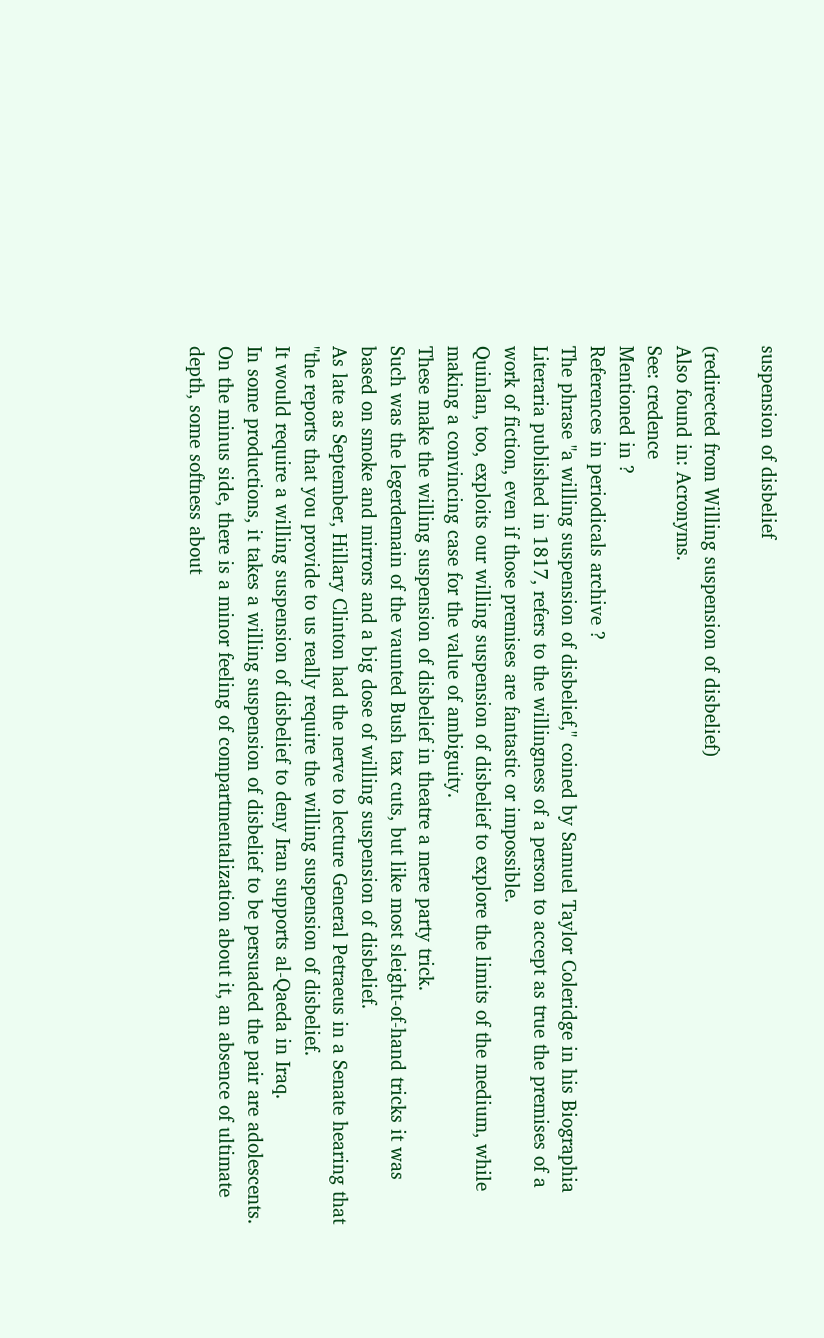suspension of disbelief

(redirected from Willing suspension of disbelief)
Also found in: Acronyms.
See: credence
Mentioned in ?
References in periodicals archive ?
The phrase "a willing suspension of disbelief," coined by Samuel Taylor Coleridge in his Biographia Literaria published in 1817, refers to the willingness of a person to accept as true the premises of a work of fiction, even if those premises are fantastic or impossible.
Quinlan, too, exploits our willing suspension of disbelief to explore the limits of the medium, while making a convincing case for the value of ambiguity.
These make the willing suspension of disbelief in theatre a mere party trick.
Such was the legerdemain of the vaunted Bush tax cuts, but like most sleight-of-hand tricks it was based on smoke and mirrors and a big dose of willing suspension of disbelief.
As late as September, Hillary Clinton had the nerve to lecture General Petraeus in a Senate hearing that ''the reports that you provide to us really require the willing suspension of disbelief.
It would require a willing suspension of disbelief to deny Iran supports al-Qaeda in Iraq.
In some productions, it takes a willing suspension of disbelief to be persuaded the pair are adolescents.
On the minus side, there is a minor feeling of compartmentalization about it, an absence of ultimate depth, some softness about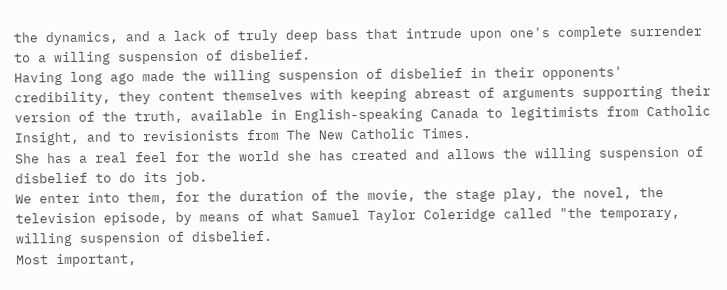the dynamics, and a lack of truly deep bass that intrude upon one's complete surrender to a willing suspension of disbelief.
Having long ago made the willing suspension of disbelief in their opponents' credibility, they content themselves with keeping abreast of arguments supporting their version of the truth, available in English-speaking Canada to legitimists from Catholic Insight, and to revisionists from The New Catholic Times.
She has a real feel for the world she has created and allows the willing suspension of disbelief to do its job.
We enter into them, for the duration of the movie, the stage play, the novel, the television episode, by means of what Samuel Taylor Coleridge called "the temporary, willing suspension of disbelief.
Most important,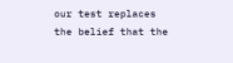our test replaces the belief that the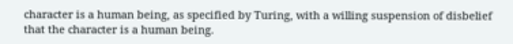character is a human being, as specified by Turing, with a willing suspension of disbelief that the character is a human being.